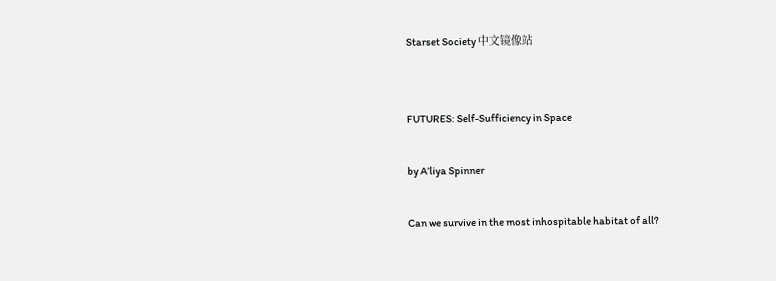Starset Society 中文镜像站


FUTURES: Self-Sufficiency in Space

by A’liya Spinner

Can we survive in the most inhospitable habitat of all?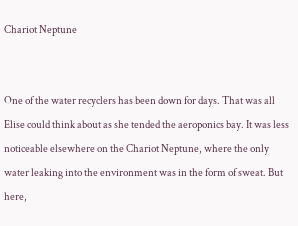Chariot Neptune


One of the water recyclers has been down for days. That was all Elise could think about as she tended the aeroponics bay. It was less noticeable elsewhere on the Chariot Neptune, where the only water leaking into the environment was in the form of sweat. But here,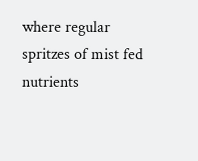where regular spritzes of mist fed nutrients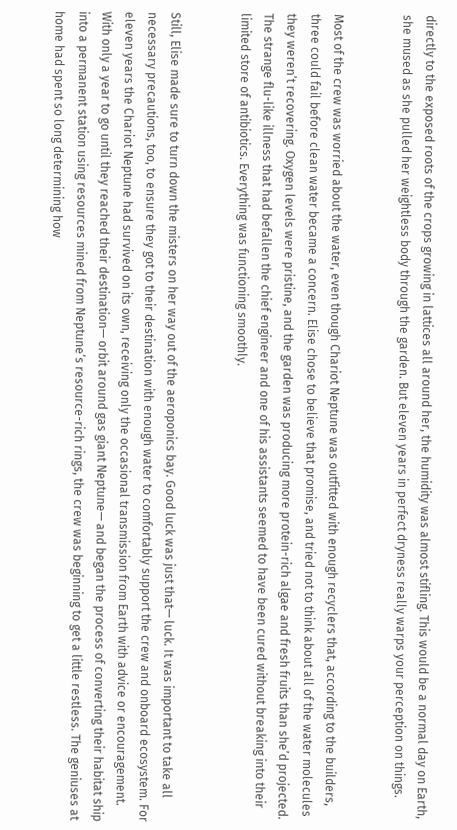directly to the exposed roots of the crops growing in lattices all around her, the humidity was almost stifling. This would be a normal day on Earth, she mused as she pulled her weightless body through the garden. But eleven years in perfect dryness really warps your perception on things.


Most of the crew was worried about the water, even though Chariot Neptune was outfitted with enough recyclers that, according to the builders, three could fail before clean water became a concern. Elise chose to believe that promise, and tried not to think about all of the water molecules they weren’t recovering. Oxygen levels were pristine, and the garden was producing more protein-rich algae and fresh fruits than she’d projected. The strange flu-like illness that had befallen the chief engineer and one of his assistants seemed to have been cured without breaking into their limited store of antibiotics. Everything was functioning smoothly.


Still, Elise made sure to turn down the misters on her way out of the aeroponics bay. Good luck was just that— luck. It was important to take all necessary precautions, too, to ensure they got to their destination with enough water to comfortably support the crew and onboard ecosystem. For eleven years the Chariot Neptune had survived on its own, receiving only the occasional transmission from Earth with advice or encouragement. With only a year to go until they reached their destination— orbit around gas giant Neptune— and began the process of converting their habitat ship into a permanent station using resources mined from Neptune’s resource-rich rings, the crew was beginning to get a little restless. The geniuses at home had spent so long determining how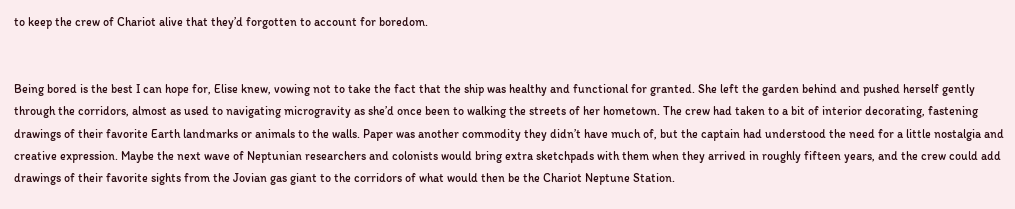to keep the crew of Chariot alive that they’d forgotten to account for boredom.


Being bored is the best I can hope for, Elise knew, vowing not to take the fact that the ship was healthy and functional for granted. She left the garden behind and pushed herself gently through the corridors, almost as used to navigating microgravity as she’d once been to walking the streets of her hometown. The crew had taken to a bit of interior decorating, fastening drawings of their favorite Earth landmarks or animals to the walls. Paper was another commodity they didn’t have much of, but the captain had understood the need for a little nostalgia and creative expression. Maybe the next wave of Neptunian researchers and colonists would bring extra sketchpads with them when they arrived in roughly fifteen years, and the crew could add drawings of their favorite sights from the Jovian gas giant to the corridors of what would then be the Chariot Neptune Station.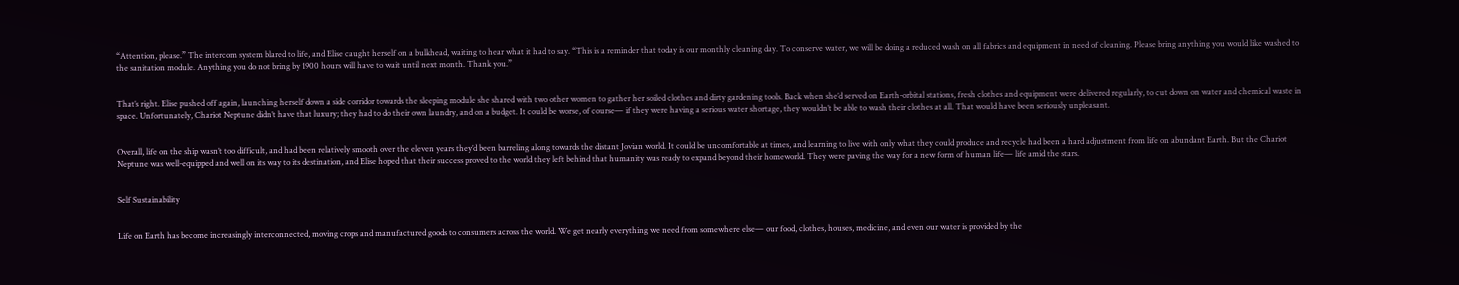“Attention, please.” The intercom system blared to life, and Elise caught herself on a bulkhead, waiting to hear what it had to say. “This is a reminder that today is our monthly cleaning day. To conserve water, we will be doing a reduced wash on all fabrics and equipment in need of cleaning. Please bring anything you would like washed to the sanitation module. Anything you do not bring by 1900 hours will have to wait until next month. Thank you.”


That’s right. Elise pushed off again, launching herself down a side corridor towards the sleeping module she shared with two other women to gather her soiled clothes and dirty gardening tools. Back when she’d served on Earth-orbital stations, fresh clothes and equipment were delivered regularly, to cut down on water and chemical waste in space. Unfortunately, Chariot Neptune didn’t have that luxury; they had to do their own laundry, and on a budget. It could be worse, of course— if they were having a serious water shortage, they wouldn’t be able to wash their clothes at all. That would have been seriously unpleasant.


Overall, life on the ship wasn’t too difficult, and had been relatively smooth over the eleven years they’d been barreling along towards the distant Jovian world. It could be uncomfortable at times, and learning to live with only what they could produce and recycle had been a hard adjustment from life on abundant Earth. But the Chariot Neptune was well-equipped and well on its way to its destination, and Elise hoped that their success proved to the world they left behind that humanity was ready to expand beyond their homeworld. They were paving the way for a new form of human life— life amid the stars.


Self Sustainability


Life on Earth has become increasingly interconnected, moving crops and manufactured goods to consumers across the world. We get nearly everything we need from somewhere else— our food, clothes, houses, medicine, and even our water is provided by the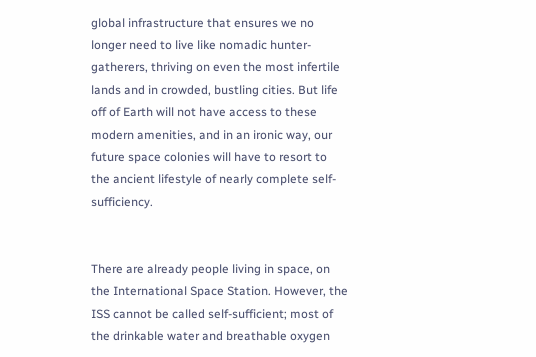global infrastructure that ensures we no longer need to live like nomadic hunter-gatherers, thriving on even the most infertile lands and in crowded, bustling cities. But life off of Earth will not have access to these modern amenities, and in an ironic way, our future space colonies will have to resort to the ancient lifestyle of nearly complete self-sufficiency.


There are already people living in space, on the International Space Station. However, the ISS cannot be called self-sufficient; most of the drinkable water and breathable oxygen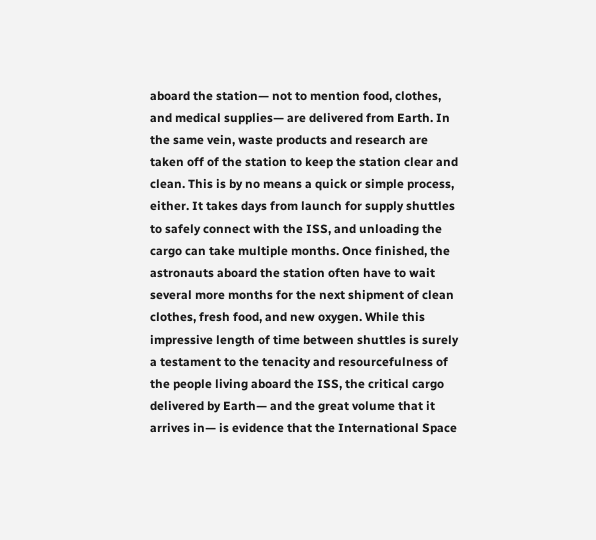aboard the station— not to mention food, clothes, and medical supplies— are delivered from Earth. In the same vein, waste products and research are taken off of the station to keep the station clear and clean. This is by no means a quick or simple process, either. It takes days from launch for supply shuttles to safely connect with the ISS, and unloading the cargo can take multiple months. Once finished, the astronauts aboard the station often have to wait several more months for the next shipment of clean clothes, fresh food, and new oxygen. While this impressive length of time between shuttles is surely a testament to the tenacity and resourcefulness of the people living aboard the ISS, the critical cargo delivered by Earth— and the great volume that it arrives in— is evidence that the International Space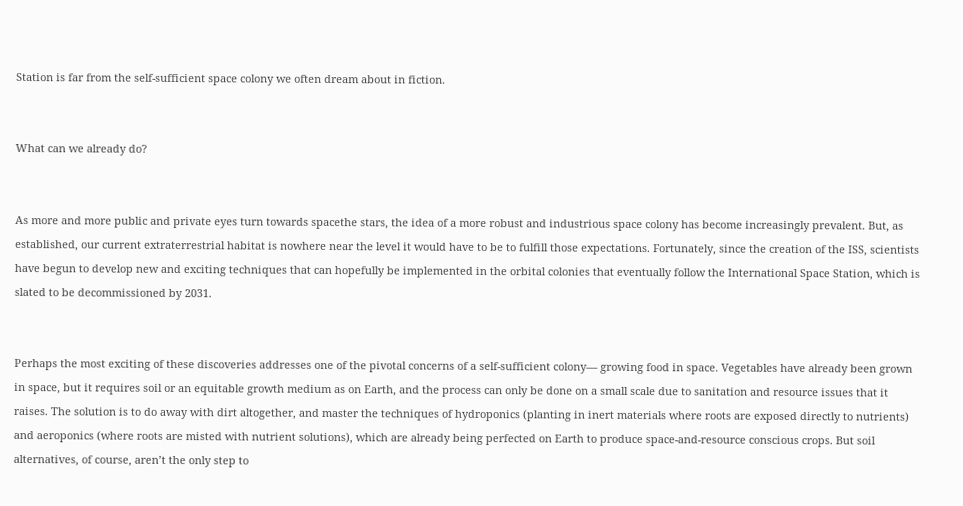Station is far from the self-sufficient space colony we often dream about in fiction.


What can we already do?


As more and more public and private eyes turn towards spacethe stars, the idea of a more robust and industrious space colony has become increasingly prevalent. But, as established, our current extraterrestrial habitat is nowhere near the level it would have to be to fulfill those expectations. Fortunately, since the creation of the ISS, scientists have begun to develop new and exciting techniques that can hopefully be implemented in the orbital colonies that eventually follow the International Space Station, which is slated to be decommissioned by 2031.


Perhaps the most exciting of these discoveries addresses one of the pivotal concerns of a self-sufficient colony— growing food in space. Vegetables have already been grown in space, but it requires soil or an equitable growth medium as on Earth, and the process can only be done on a small scale due to sanitation and resource issues that it raises. The solution is to do away with dirt altogether, and master the techniques of hydroponics (planting in inert materials where roots are exposed directly to nutrients) and aeroponics (where roots are misted with nutrient solutions), which are already being perfected on Earth to produce space-and-resource conscious crops. But soil alternatives, of course, aren’t the only step to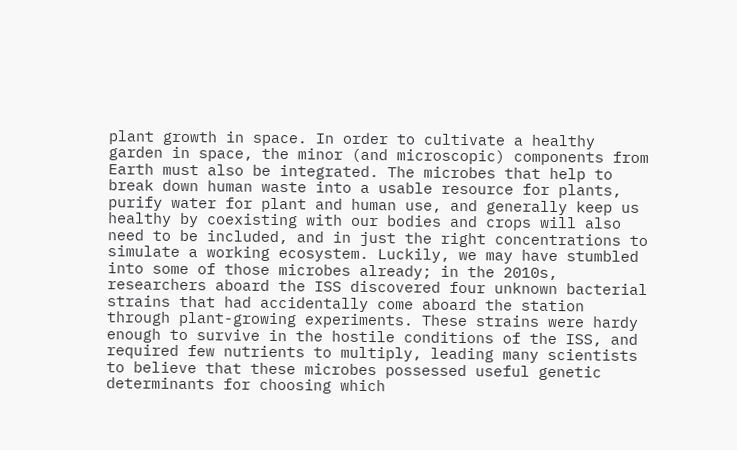plant growth in space. In order to cultivate a healthy garden in space, the minor (and microscopic) components from Earth must also be integrated. The microbes that help to break down human waste into a usable resource for plants, purify water for plant and human use, and generally keep us healthy by coexisting with our bodies and crops will also need to be included, and in just the right concentrations to simulate a working ecosystem. Luckily, we may have stumbled into some of those microbes already; in the 2010s, researchers aboard the ISS discovered four unknown bacterial strains that had accidentally come aboard the station through plant-growing experiments. These strains were hardy enough to survive in the hostile conditions of the ISS, and required few nutrients to multiply, leading many scientists to believe that these microbes possessed useful genetic determinants for choosing which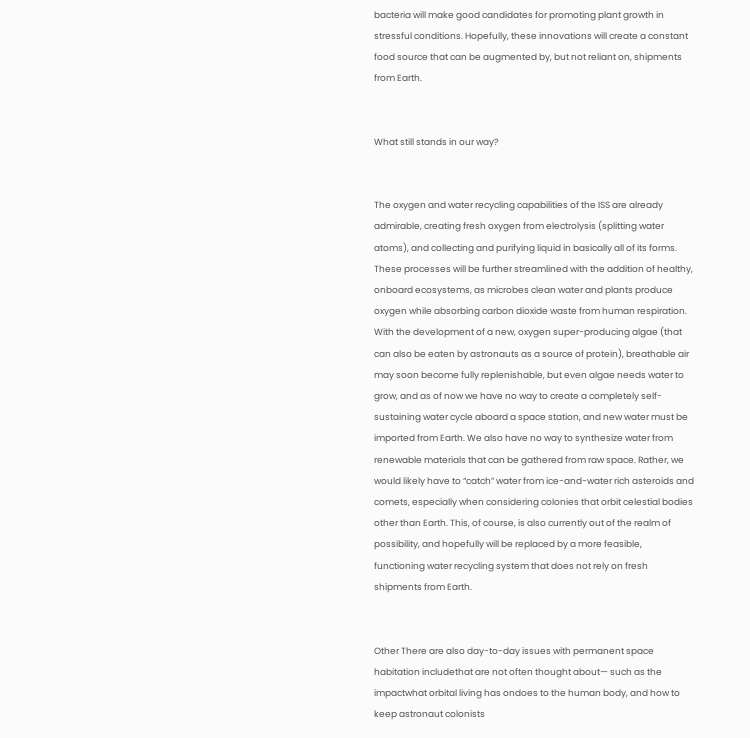bacteria will make good candidates for promoting plant growth in stressful conditions. Hopefully, these innovations will create a constant food source that can be augmented by, but not reliant on, shipments from Earth.


What still stands in our way?


The oxygen and water recycling capabilities of the ISS are already admirable, creating fresh oxygen from electrolysis (splitting water atoms), and collecting and purifying liquid in basically all of its forms. These processes will be further streamlined with the addition of healthy, onboard ecosystems, as microbes clean water and plants produce oxygen while absorbing carbon dioxide waste from human respiration. With the development of a new, oxygen super-producing algae (that can also be eaten by astronauts as a source of protein), breathable air may soon become fully replenishable, but even algae needs water to grow, and as of now we have no way to create a completely self-sustaining water cycle aboard a space station, and new water must be imported from Earth. We also have no way to synthesize water from renewable materials that can be gathered from raw space. Rather, we would likely have to “catch” water from ice-and-water rich asteroids and comets, especially when considering colonies that orbit celestial bodies other than Earth. This, of course, is also currently out of the realm of possibility, and hopefully will be replaced by a more feasible, functioning water recycling system that does not rely on fresh shipments from Earth.


Other There are also day-to-day issues with permanent space habitation includethat are not often thought about— such as the impactwhat orbital living has ondoes to the human body, and how to keep astronaut colonists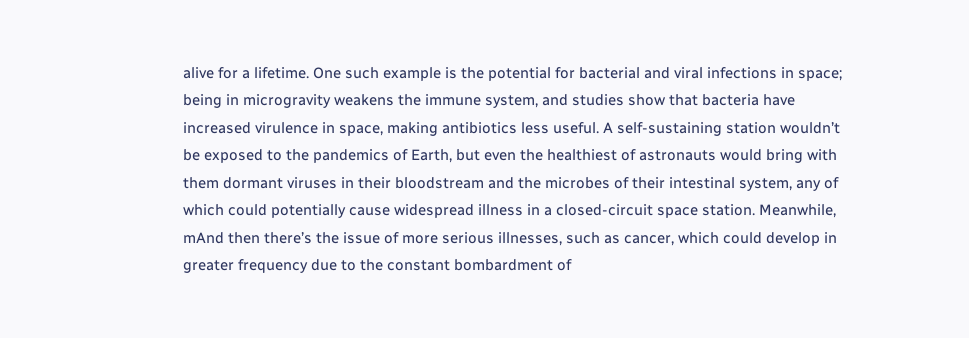alive for a lifetime. One such example is the potential for bacterial and viral infections in space; being in microgravity weakens the immune system, and studies show that bacteria have increased virulence in space, making antibiotics less useful. A self-sustaining station wouldn’t be exposed to the pandemics of Earth, but even the healthiest of astronauts would bring with them dormant viruses in their bloodstream and the microbes of their intestinal system, any of which could potentially cause widespread illness in a closed-circuit space station. Meanwhile, mAnd then there’s the issue of more serious illnesses, such as cancer, which could develop in greater frequency due to the constant bombardment of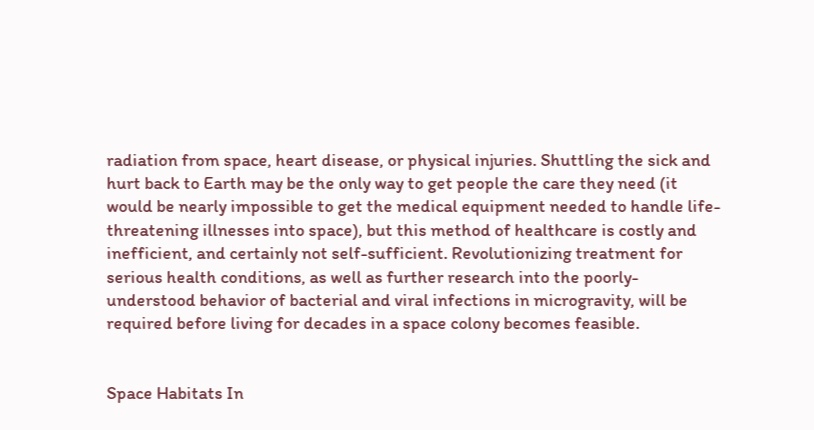radiation from space, heart disease, or physical injuries. Shuttling the sick and hurt back to Earth may be the only way to get people the care they need (it would be nearly impossible to get the medical equipment needed to handle life-threatening illnesses into space), but this method of healthcare is costly and  inefficient, and certainly not self-sufficient. Revolutionizing treatment for serious health conditions, as well as further research into the poorly-understood behavior of bacterial and viral infections in microgravity, will be required before living for decades in a space colony becomes feasible.


Space Habitats In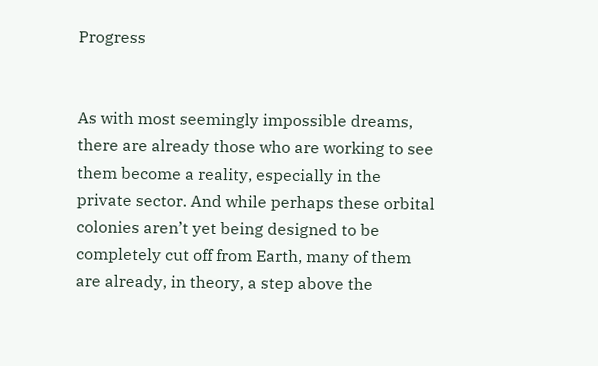Progress


As with most seemingly impossible dreams, there are already those who are working to see them become a reality, especially in the private sector. And while perhaps these orbital colonies aren’t yet being designed to be completely cut off from Earth, many of them are already, in theory, a step above the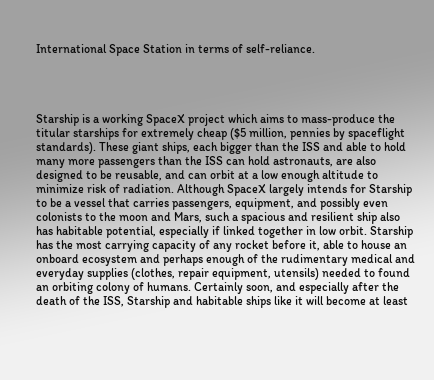International Space Station in terms of self-reliance.




Starship is a working SpaceX project which aims to mass-produce the titular starships for extremely cheap ($5 million, pennies by spaceflight standards). These giant ships, each bigger than the ISS and able to hold many more passengers than the ISS can hold astronauts, are also designed to be reusable, and can orbit at a low enough altitude to minimize risk of radiation. Although SpaceX largely intends for Starship to be a vessel that carries passengers, equipment, and possibly even colonists to the moon and Mars, such a spacious and resilient ship also has habitable potential, especially if linked together in low orbit. Starship has the most carrying capacity of any rocket before it, able to house an onboard ecosystem and perhaps enough of the rudimentary medical and everyday supplies (clothes, repair equipment, utensils) needed to found an orbiting colony of humans. Certainly soon, and especially after the death of the ISS, Starship and habitable ships like it will become at least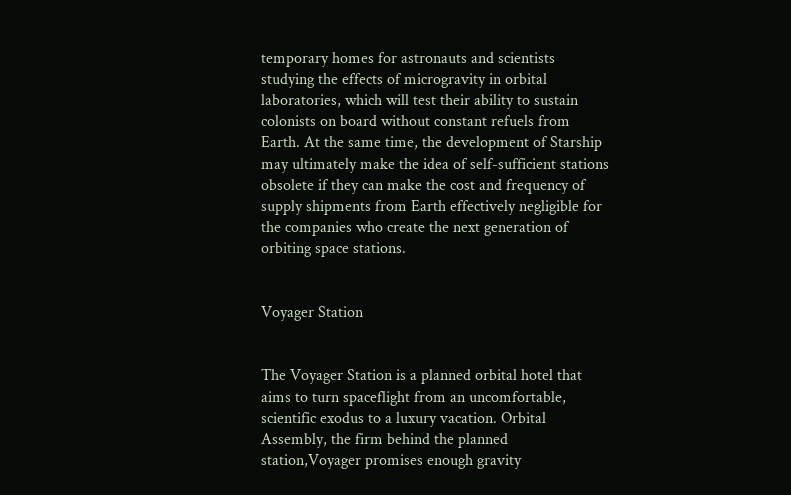temporary homes for astronauts and scientists studying the effects of microgravity in orbital laboratories, which will test their ability to sustain colonists on board without constant refuels from Earth. At the same time, the development of Starship may ultimately make the idea of self-sufficient stations obsolete if they can make the cost and frequency of supply shipments from Earth effectively negligible for the companies who create the next generation of orbiting space stations.


Voyager Station


The Voyager Station is a planned orbital hotel that aims to turn spaceflight from an uncomfortable, scientific exodus to a luxury vacation. Orbital Assembly, the firm behind the planned station,Voyager promises enough gravity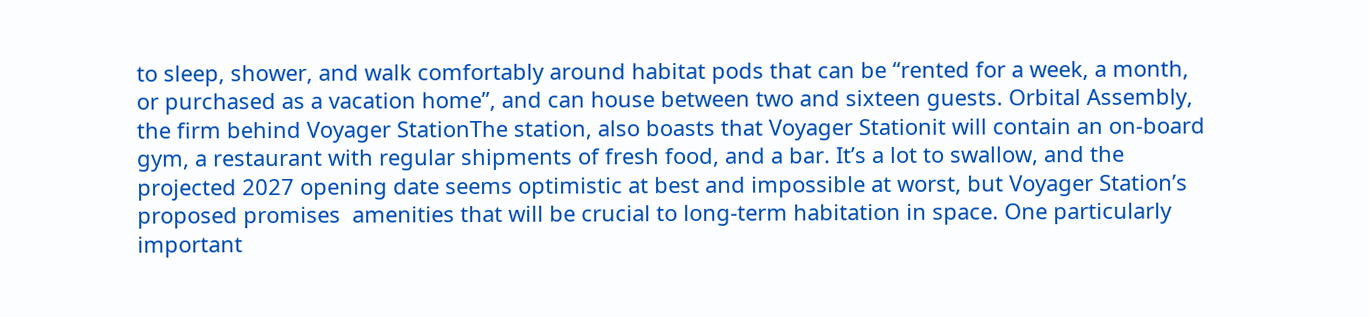to sleep, shower, and walk comfortably around habitat pods that can be “rented for a week, a month, or purchased as a vacation home”, and can house between two and sixteen guests. Orbital Assembly, the firm behind Voyager StationThe station, also boasts that Voyager Stationit will contain an on-board gym, a restaurant with regular shipments of fresh food, and a bar. It’s a lot to swallow, and the projected 2027 opening date seems optimistic at best and impossible at worst, but Voyager Station’s proposed promises  amenities that will be crucial to long-term habitation in space. One particularly important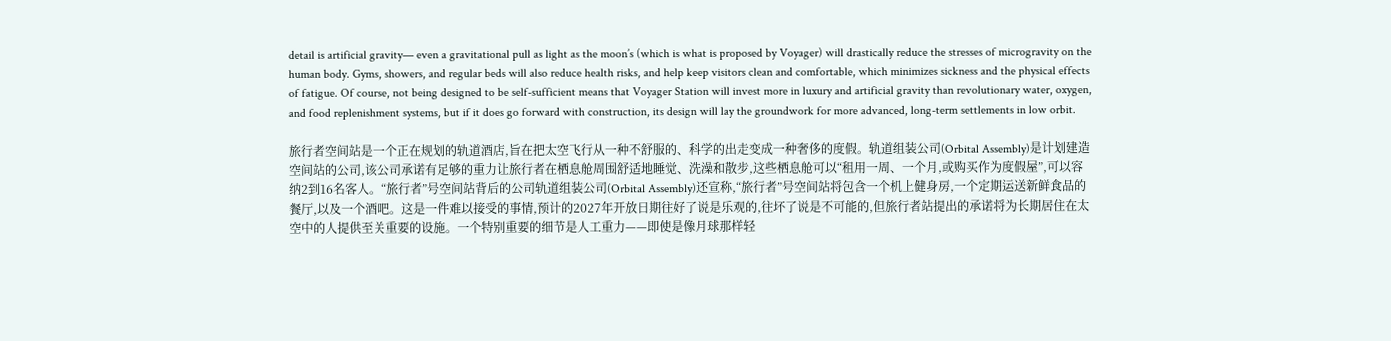detail is artificial gravity— even a gravitational pull as light as the moon’s (which is what is proposed by Voyager) will drastically reduce the stresses of microgravity on the human body. Gyms, showers, and regular beds will also reduce health risks, and help keep visitors clean and comfortable, which minimizes sickness and the physical effects of fatigue. Of course, not being designed to be self-sufficient means that Voyager Station will invest more in luxury and artificial gravity than revolutionary water, oxygen, and food replenishment systems, but if it does go forward with construction, its design will lay the groundwork for more advanced, long-term settlements in low orbit.

旅行者空间站是一个正在规划的轨道酒店,旨在把太空飞行从一种不舒服的、科学的出走变成一种奢侈的度假。轨道组装公司(Orbital Assembly)是计划建造空间站的公司,该公司承诺有足够的重力让旅行者在栖息舱周围舒适地睡觉、洗澡和散步,这些栖息舱可以“租用一周、一个月,或购买作为度假屋”,可以容纳2到16名客人。“旅行者”号空间站背后的公司轨道组装公司(Orbital Assembly)还宣称,“旅行者”号空间站将包含一个机上健身房,一个定期运送新鲜食品的餐厅,以及一个酒吧。这是一件难以接受的事情,预计的2027年开放日期往好了说是乐观的,往坏了说是不可能的,但旅行者站提出的承诺将为长期居住在太空中的人提供至关重要的设施。一个特别重要的细节是人工重力——即使是像月球那样轻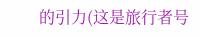的引力(这是旅行者号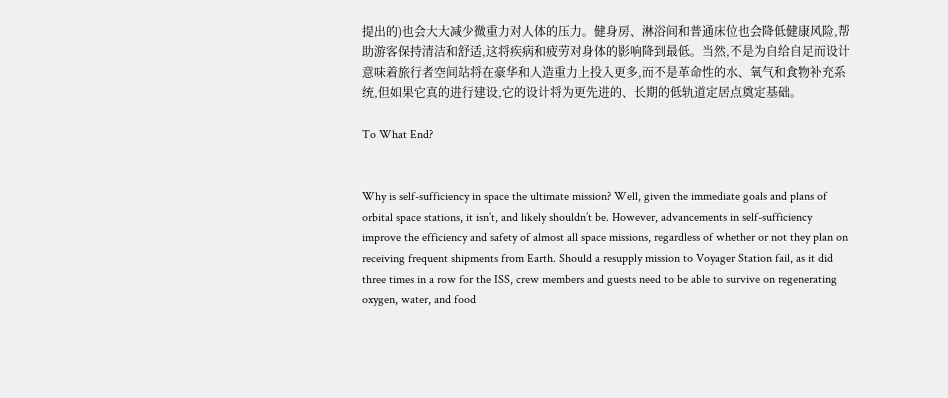提出的)也会大大减少微重力对人体的压力。健身房、淋浴间和普通床位也会降低健康风险,帮助游客保持清洁和舒适,这将疾病和疲劳对身体的影响降到最低。当然,不是为自给自足而设计意味着旅行者空间站将在豪华和人造重力上投入更多,而不是革命性的水、氧气和食物补充系统,但如果它真的进行建设,它的设计将为更先进的、长期的低轨道定居点奠定基础。

To What End?


Why is self-sufficiency in space the ultimate mission? Well, given the immediate goals and plans of orbital space stations, it isn’t, and likely shouldn’t be. However, advancements in self-sufficiency improve the efficiency and safety of almost all space missions, regardless of whether or not they plan on receiving frequent shipments from Earth. Should a resupply mission to Voyager Station fail, as it did three times in a row for the ISS, crew members and guests need to be able to survive on regenerating oxygen, water, and food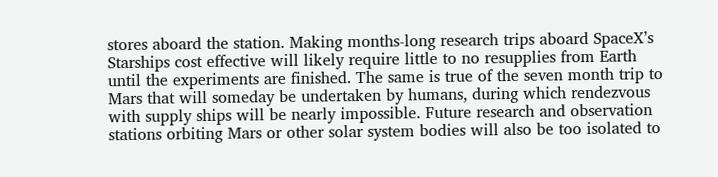stores aboard the station. Making months-long research trips aboard SpaceX’s Starships cost effective will likely require little to no resupplies from Earth until the experiments are finished. The same is true of the seven month trip to Mars that will someday be undertaken by humans, during which rendezvous with supply ships will be nearly impossible. Future research and observation stations orbiting Mars or other solar system bodies will also be too isolated to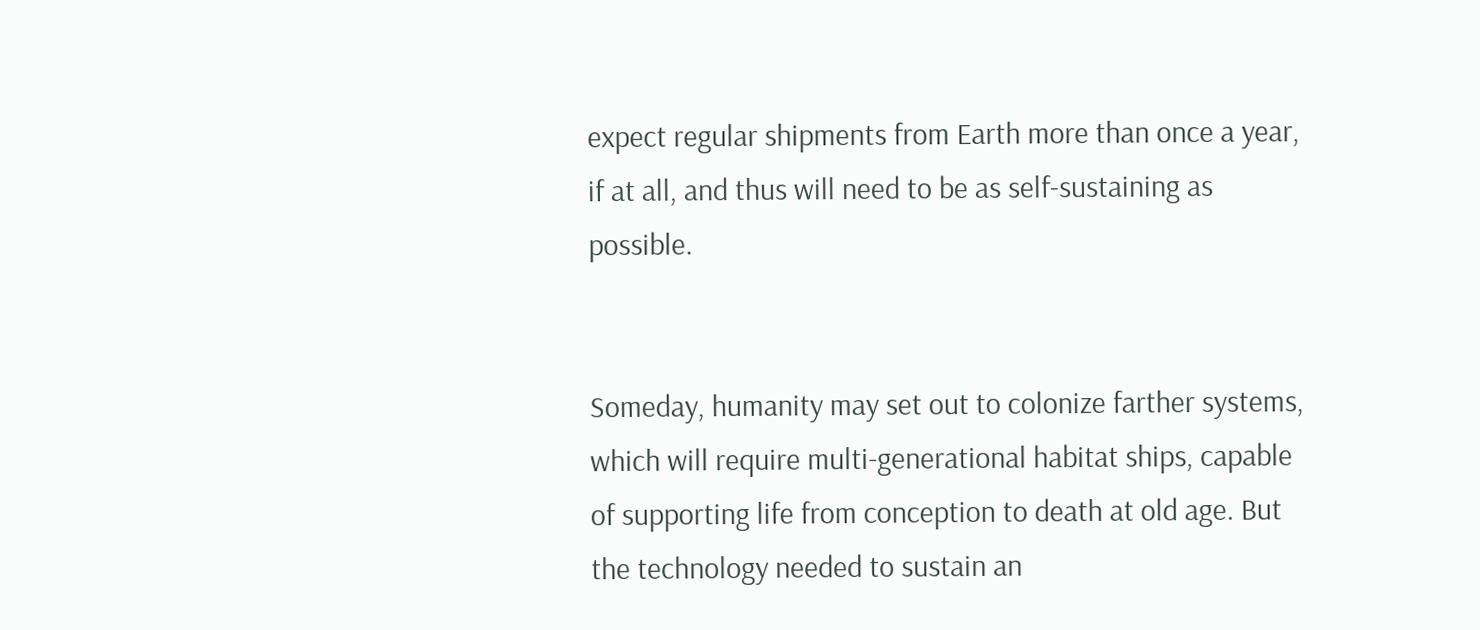expect regular shipments from Earth more than once a year, if at all, and thus will need to be as self-sustaining as possible.


Someday, humanity may set out to colonize farther systems, which will require multi-generational habitat ships, capable of supporting life from conception to death at old age. But the technology needed to sustain an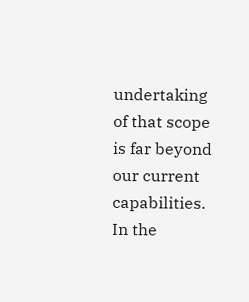undertaking of that scope is far beyond our current capabilities. In the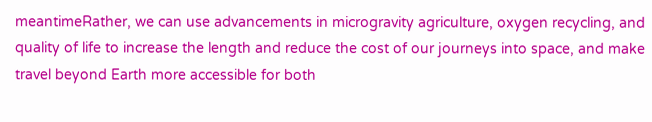meantimeRather, we can use advancements in microgravity agriculture, oxygen recycling, and quality of life to increase the length and reduce the cost of our journeys into space, and make travel beyond Earth more accessible for both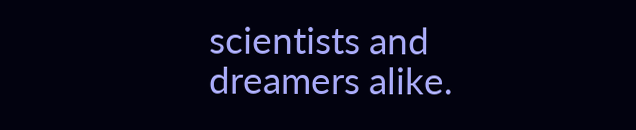scientists and dreamers alike.